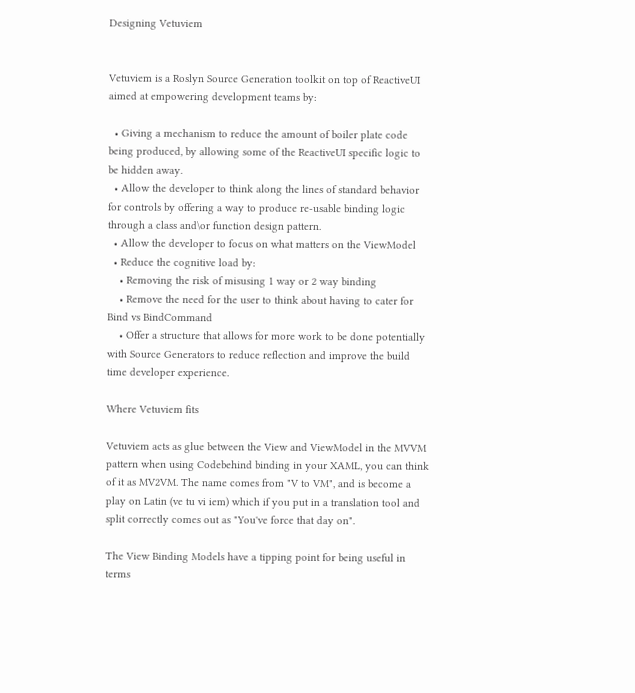Designing Vetuviem


Vetuviem is a Roslyn Source Generation toolkit on top of ReactiveUI aimed at empowering development teams by:

  • Giving a mechanism to reduce the amount of boiler plate code being produced, by allowing some of the ReactiveUI specific logic to be hidden away.
  • Allow the developer to think along the lines of standard behavior for controls by offering a way to produce re-usable binding logic through a class and\or function design pattern.
  • Allow the developer to focus on what matters on the ViewModel
  • Reduce the cognitive load by:
    • Removing the risk of misusing 1 way or 2 way binding
    • Remove the need for the user to think about having to cater for Bind vs BindCommand
    • Offer a structure that allows for more work to be done potentially with Source Generators to reduce reflection and improve the build time developer experience.

Where Vetuviem fits

Vetuviem acts as glue between the View and ViewModel in the MVVM pattern when using Codebehind binding in your XAML, you can think of it as MV2VM. The name comes from "V to VM", and is become a play on Latin (ve tu vi iem) which if you put in a translation tool and split correctly comes out as "You've force that day on".

The View Binding Models have a tipping point for being useful in terms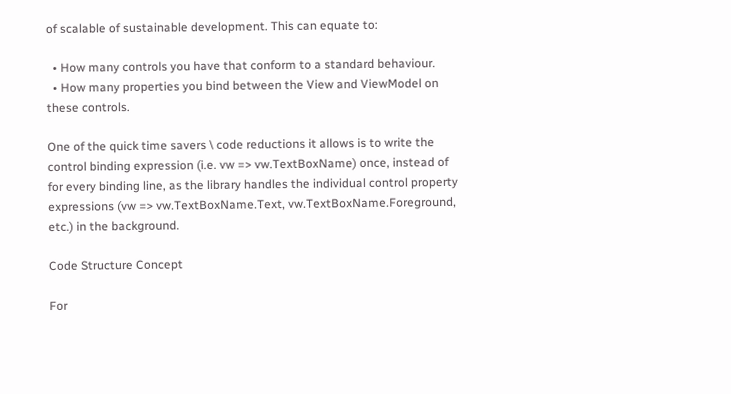of scalable of sustainable development. This can equate to:

  • How many controls you have that conform to a standard behaviour.
  • How many properties you bind between the View and ViewModel on these controls.

One of the quick time savers \ code reductions it allows is to write the control binding expression (i.e. vw => vw.TextBoxName) once, instead of for every binding line, as the library handles the individual control property expressions (vw => vw.TextBoxName.Text, vw.TextBoxName.Foreground, etc.) in the background.

Code Structure Concept

For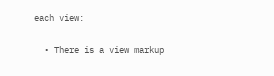each view:

  • There is a view markup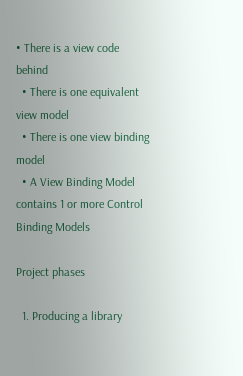• There is a view code behind
  • There is one equivalent view model
  • There is one view binding model
  • A View Binding Model contains 1 or more Control Binding Models

Project phases

  1. Producing a library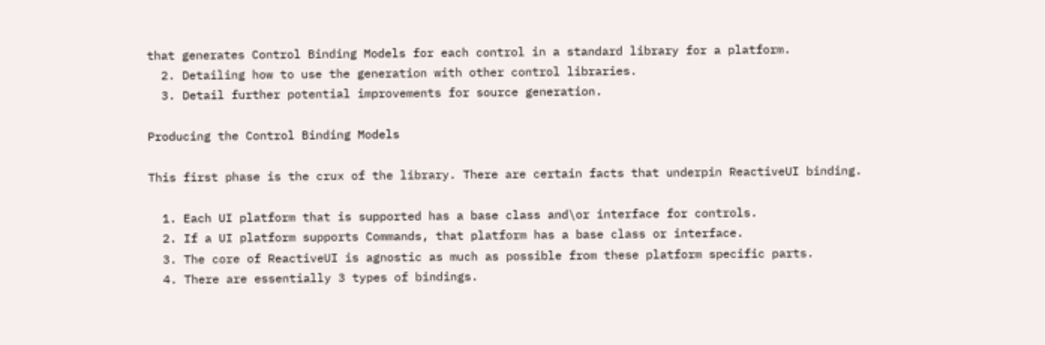that generates Control Binding Models for each control in a standard library for a platform.
  2. Detailing how to use the generation with other control libraries.
  3. Detail further potential improvements for source generation.

Producing the Control Binding Models

This first phase is the crux of the library. There are certain facts that underpin ReactiveUI binding.

  1. Each UI platform that is supported has a base class and\or interface for controls.
  2. If a UI platform supports Commands, that platform has a base class or interface.
  3. The core of ReactiveUI is agnostic as much as possible from these platform specific parts.
  4. There are essentially 3 types of bindings.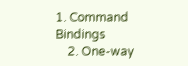1. Command Bindings
    2. One-way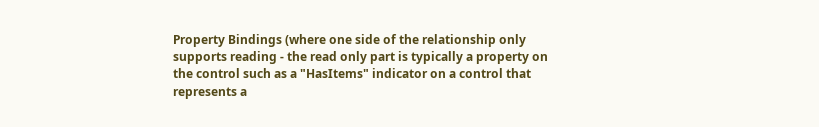Property Bindings (where one side of the relationship only supports reading - the read only part is typically a property on the control such as a "HasItems" indicator on a control that represents a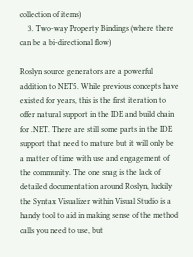collection of items)
    3. Two-way Property Bindings (where there can be a bi-directional flow)

Roslyn source generators are a powerful addition to NET5. While previous concepts have existed for years, this is the first iteration to offer natural support in the IDE and build chain for .NET. There are still some parts in the IDE support that need to mature but it will only be a matter of time with use and engagement of the community. The one snag is the lack of detailed documentation around Roslyn, luckily the Syntax Visualizer within Visual Studio is a handy tool to aid in making sense of the method calls you need to use, but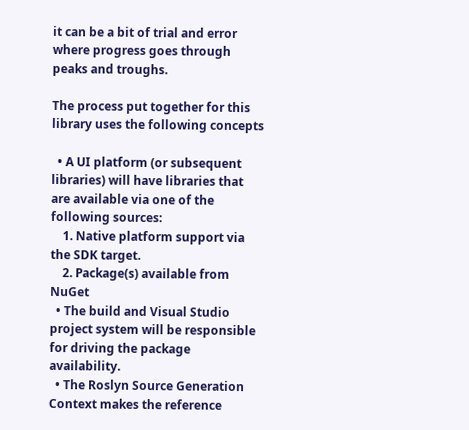it can be a bit of trial and error where progress goes through peaks and troughs.

The process put together for this library uses the following concepts

  • A UI platform (or subsequent libraries) will have libraries that are available via one of the following sources:
    1. Native platform support via the SDK target.
    2. Package(s) available from NuGet
  • The build and Visual Studio project system will be responsible for driving the package availability.
  • The Roslyn Source Generation Context makes the reference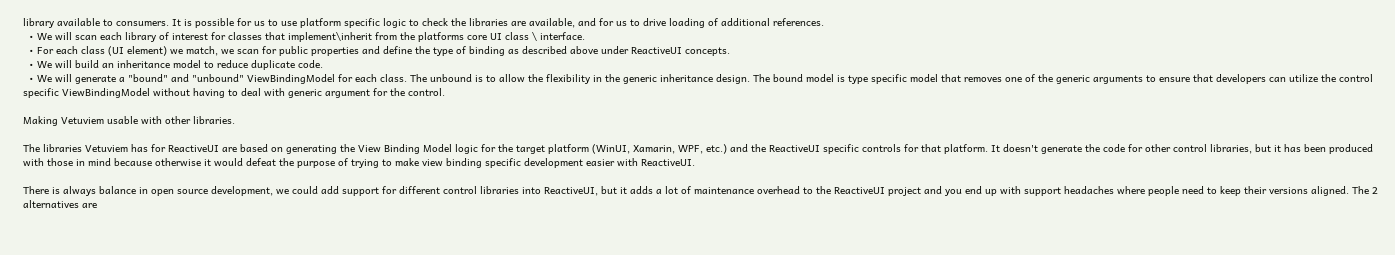library available to consumers. It is possible for us to use platform specific logic to check the libraries are available, and for us to drive loading of additional references.
  • We will scan each library of interest for classes that implement\inherit from the platforms core UI class \ interface.
  • For each class (UI element) we match, we scan for public properties and define the type of binding as described above under ReactiveUI concepts.
  • We will build an inheritance model to reduce duplicate code.
  • We will generate a "bound" and "unbound" ViewBindingModel for each class. The unbound is to allow the flexibility in the generic inheritance design. The bound model is type specific model that removes one of the generic arguments to ensure that developers can utilize the control specific ViewBindingModel without having to deal with generic argument for the control.

Making Vetuviem usable with other libraries.

The libraries Vetuviem has for ReactiveUI are based on generating the View Binding Model logic for the target platform (WinUI, Xamarin, WPF, etc.) and the ReactiveUI specific controls for that platform. It doesn't generate the code for other control libraries, but it has been produced with those in mind because otherwise it would defeat the purpose of trying to make view binding specific development easier with ReactiveUI.

There is always balance in open source development, we could add support for different control libraries into ReactiveUI, but it adds a lot of maintenance overhead to the ReactiveUI project and you end up with support headaches where people need to keep their versions aligned. The 2 alternatives are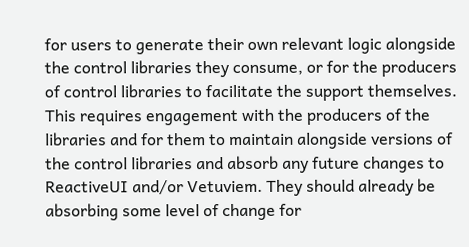for users to generate their own relevant logic alongside the control libraries they consume, or for the producers of control libraries to facilitate the support themselves. This requires engagement with the producers of the libraries and for them to maintain alongside versions of the control libraries and absorb any future changes to ReactiveUI and/or Vetuviem. They should already be absorbing some level of change for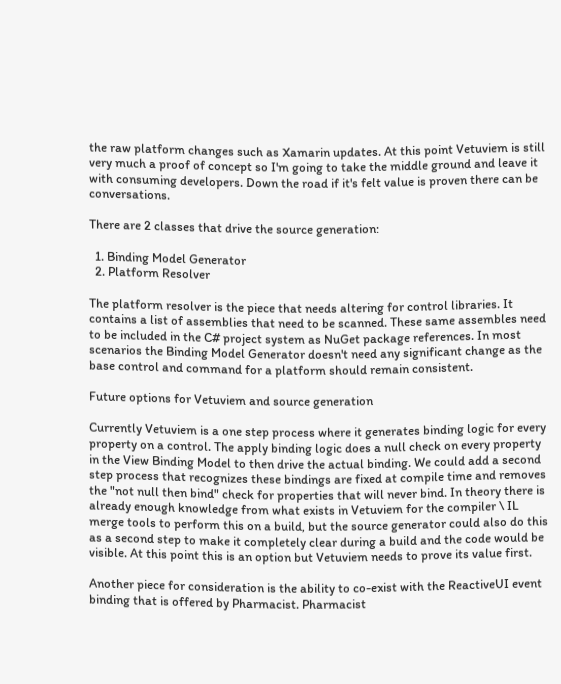the raw platform changes such as Xamarin updates. At this point Vetuviem is still very much a proof of concept so I'm going to take the middle ground and leave it with consuming developers. Down the road if it's felt value is proven there can be conversations.

There are 2 classes that drive the source generation:

  1. Binding Model Generator
  2. Platform Resolver

The platform resolver is the piece that needs altering for control libraries. It contains a list of assemblies that need to be scanned. These same assembles need to be included in the C# project system as NuGet package references. In most scenarios the Binding Model Generator doesn't need any significant change as the base control and command for a platform should remain consistent.

Future options for Vetuviem and source generation

Currently Vetuviem is a one step process where it generates binding logic for every property on a control. The apply binding logic does a null check on every property in the View Binding Model to then drive the actual binding. We could add a second step process that recognizes these bindings are fixed at compile time and removes the "not null then bind" check for properties that will never bind. In theory there is already enough knowledge from what exists in Vetuviem for the compiler \ IL merge tools to perform this on a build, but the source generator could also do this as a second step to make it completely clear during a build and the code would be visible. At this point this is an option but Vetuviem needs to prove its value first.

Another piece for consideration is the ability to co-exist with the ReactiveUI event binding that is offered by Pharmacist. Pharmacist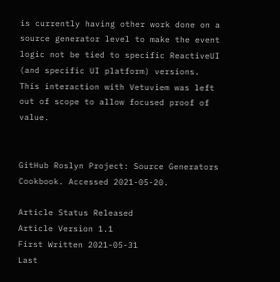is currently having other work done on a source generator level to make the event logic not be tied to specific ReactiveUI (and specific UI platform) versions. This interaction with Vetuviem was left out of scope to allow focused proof of value.


GitHub Roslyn Project: Source Generators Cookbook. Accessed 2021-05-20.

Article Status Released
Article Version 1.1
First Written 2021-05-31
Last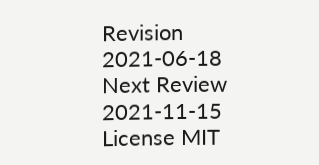Revision 2021-06-18
Next Review 2021-11-15
License MIT